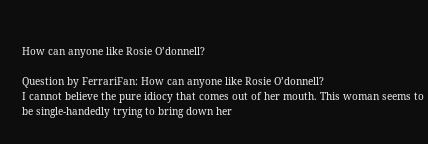How can anyone like Rosie O’donnell?

Question by FerrariFan: How can anyone like Rosie O’donnell?
I cannot believe the pure idiocy that comes out of her mouth. This woman seems to be single-handedly trying to bring down her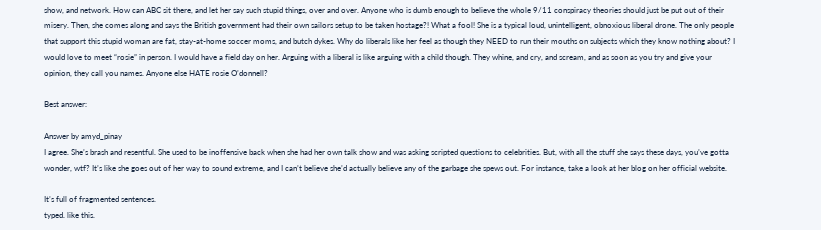show, and network. How can ABC sit there, and let her say such stupid things, over and over. Anyone who is dumb enough to believe the whole 9/11 conspiracy theories should just be put out of their misery. Then, she comes along and says the British government had their own sailors setup to be taken hostage?! What a fool! She is a typical loud, unintelligent, obnoxious liberal drone. The only people that support this stupid woman are fat, stay-at-home soccer moms, and butch dykes. Why do liberals like her feel as though they NEED to run their mouths on subjects which they know nothing about? I would love to meet “rosie” in person. I would have a field day on her. Arguing with a liberal is like arguing with a child though. They whine, and cry, and scream, and as soon as you try and give your opinion, they call you names. Anyone else HATE rosie O’donnell?

Best answer:

Answer by amyd_pinay
I agree. She’s brash and resentful. She used to be inoffensive back when she had her own talk show and was asking scripted questions to celebrities. But, with all the stuff she says these days, you’ve gotta wonder, wtf? It’s like she goes out of her way to sound extreme, and I can’t believe she’d actually believe any of the garbage she spews out. For instance, take a look at her blog on her official website.

It’s full of fragmented sentences.
typed. like this.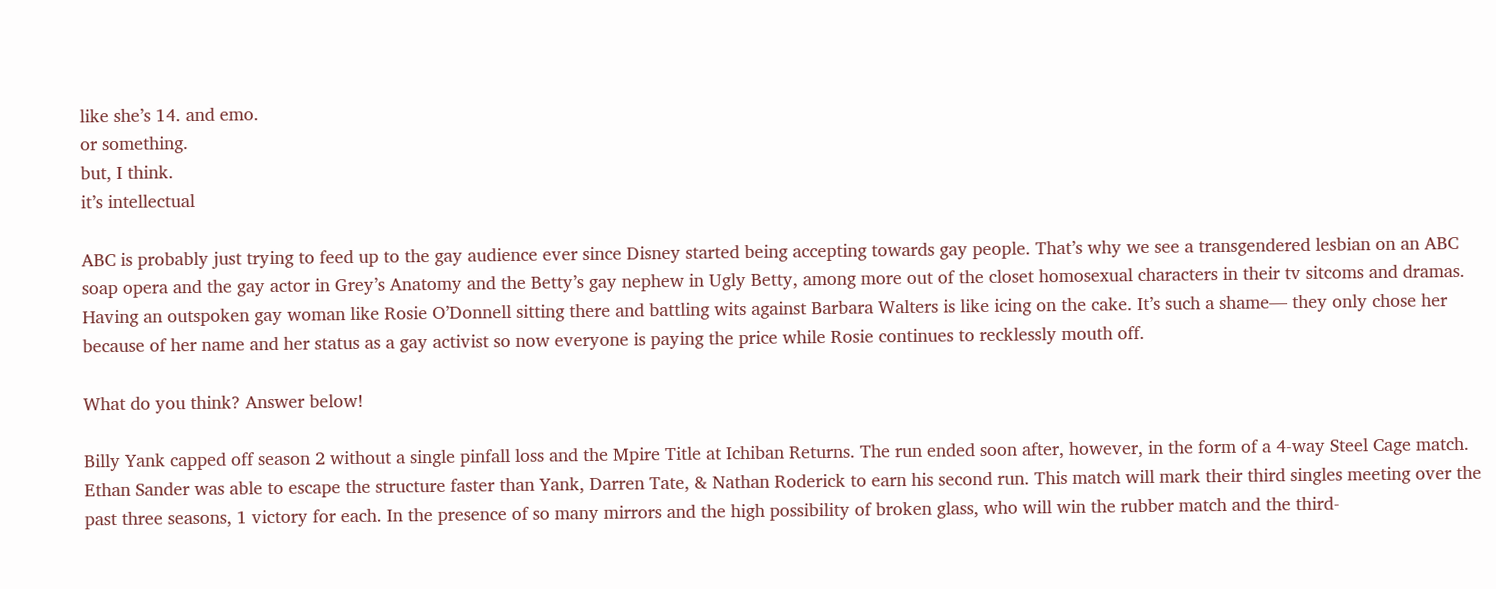like she’s 14. and emo.
or something.
but, I think.
it’s intellectual

ABC is probably just trying to feed up to the gay audience ever since Disney started being accepting towards gay people. That’s why we see a transgendered lesbian on an ABC soap opera and the gay actor in Grey’s Anatomy and the Betty’s gay nephew in Ugly Betty, among more out of the closet homosexual characters in their tv sitcoms and dramas. Having an outspoken gay woman like Rosie O’Donnell sitting there and battling wits against Barbara Walters is like icing on the cake. It’s such a shame— they only chose her because of her name and her status as a gay activist so now everyone is paying the price while Rosie continues to recklessly mouth off.

What do you think? Answer below!

Billy Yank capped off season 2 without a single pinfall loss and the Mpire Title at Ichiban Returns. The run ended soon after, however, in the form of a 4-way Steel Cage match. Ethan Sander was able to escape the structure faster than Yank, Darren Tate, & Nathan Roderick to earn his second run. This match will mark their third singles meeting over the past three seasons, 1 victory for each. In the presence of so many mirrors and the high possibility of broken glass, who will win the rubber match and the third-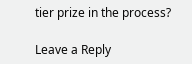tier prize in the process?

Leave a Reply